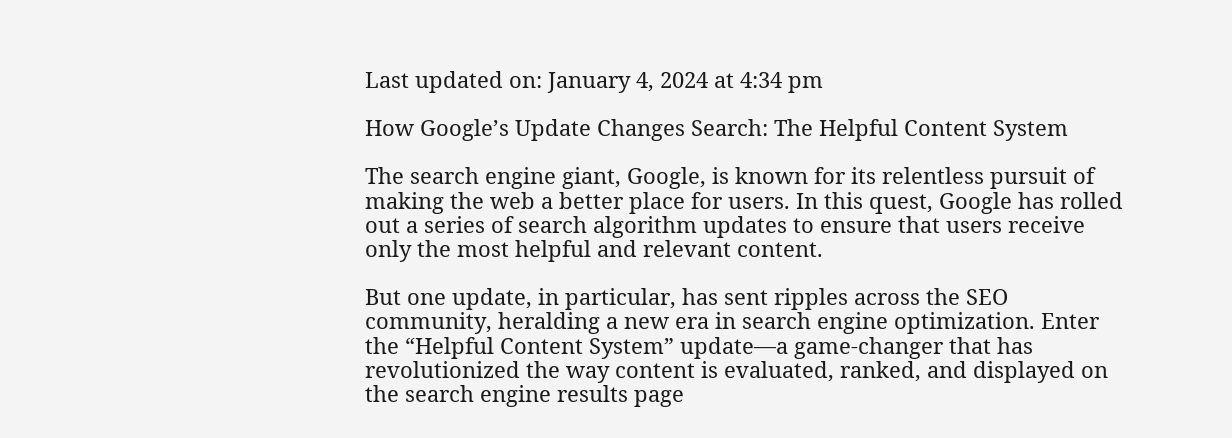Last updated on: January 4, 2024 at 4:34 pm

How Google’s Update Changes Search: The Helpful Content System

The search engine giant, Google, is known for its relentless pursuit of making the web a better place for users. In this quest, Google has rolled out a series of search algorithm updates to ensure that users receive only the most helpful and relevant content.

But one update, in particular, has sent ripples across the SEO community, heralding a new era in search engine optimization. Enter the “Helpful Content System” update—a game-changer that has revolutionized the way content is evaluated, ranked, and displayed on the search engine results page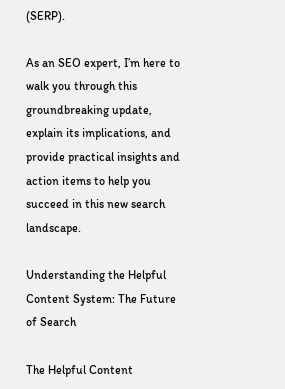(SERP).

As an SEO expert, I’m here to walk you through this groundbreaking update, explain its implications, and provide practical insights and action items to help you succeed in this new search landscape.

Understanding the Helpful Content System: The Future of Search

The Helpful Content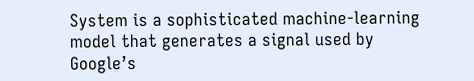System is a sophisticated machine-learning model that generates a signal used by Google’s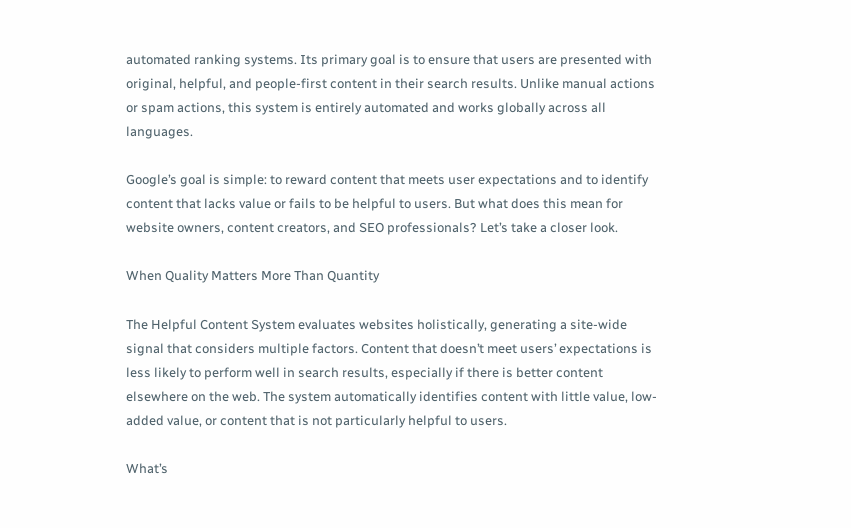automated ranking systems. Its primary goal is to ensure that users are presented with original, helpful, and people-first content in their search results. Unlike manual actions or spam actions, this system is entirely automated and works globally across all languages.

Google’s goal is simple: to reward content that meets user expectations and to identify content that lacks value or fails to be helpful to users. But what does this mean for website owners, content creators, and SEO professionals? Let’s take a closer look.

When Quality Matters More Than Quantity

The Helpful Content System evaluates websites holistically, generating a site-wide signal that considers multiple factors. Content that doesn’t meet users’ expectations is less likely to perform well in search results, especially if there is better content elsewhere on the web. The system automatically identifies content with little value, low-added value, or content that is not particularly helpful to users.

What’s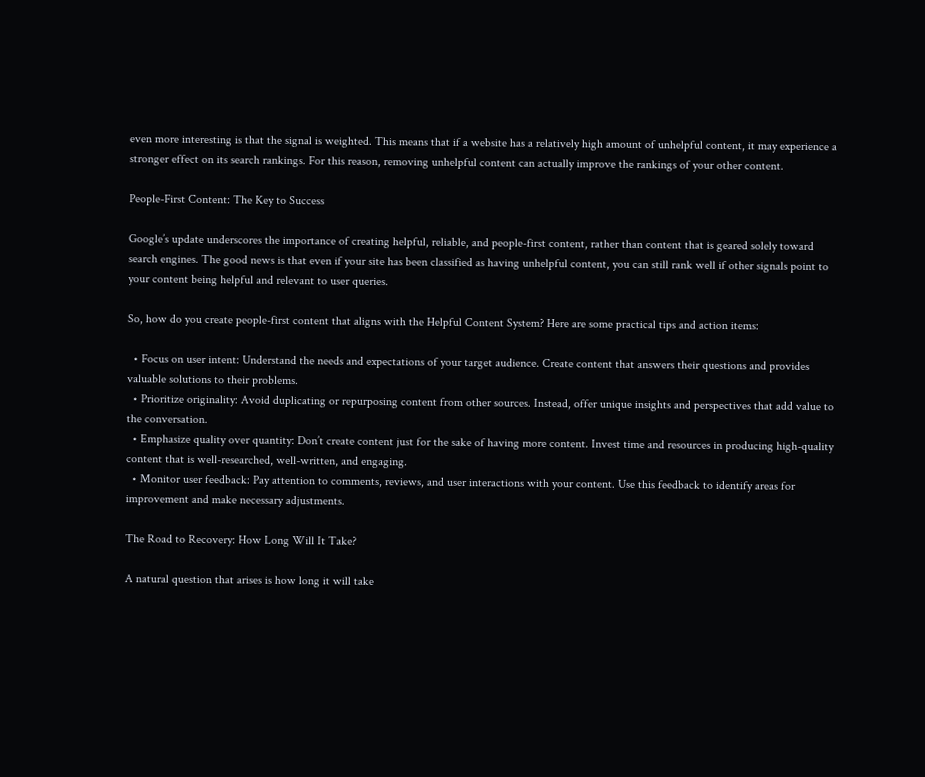even more interesting is that the signal is weighted. This means that if a website has a relatively high amount of unhelpful content, it may experience a stronger effect on its search rankings. For this reason, removing unhelpful content can actually improve the rankings of your other content.

People-First Content: The Key to Success

Google’s update underscores the importance of creating helpful, reliable, and people-first content, rather than content that is geared solely toward search engines. The good news is that even if your site has been classified as having unhelpful content, you can still rank well if other signals point to your content being helpful and relevant to user queries.

So, how do you create people-first content that aligns with the Helpful Content System? Here are some practical tips and action items:

  • Focus on user intent: Understand the needs and expectations of your target audience. Create content that answers their questions and provides valuable solutions to their problems.
  • Prioritize originality: Avoid duplicating or repurposing content from other sources. Instead, offer unique insights and perspectives that add value to the conversation.
  • Emphasize quality over quantity: Don’t create content just for the sake of having more content. Invest time and resources in producing high-quality content that is well-researched, well-written, and engaging.
  • Monitor user feedback: Pay attention to comments, reviews, and user interactions with your content. Use this feedback to identify areas for improvement and make necessary adjustments.

The Road to Recovery: How Long Will It Take?

A natural question that arises is how long it will take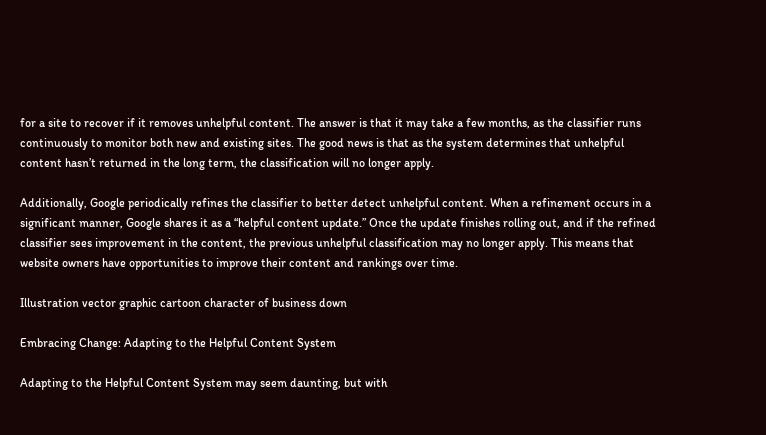for a site to recover if it removes unhelpful content. The answer is that it may take a few months, as the classifier runs continuously to monitor both new and existing sites. The good news is that as the system determines that unhelpful content hasn’t returned in the long term, the classification will no longer apply.

Additionally, Google periodically refines the classifier to better detect unhelpful content. When a refinement occurs in a significant manner, Google shares it as a “helpful content update.” Once the update finishes rolling out, and if the refined classifier sees improvement in the content, the previous unhelpful classification may no longer apply. This means that website owners have opportunities to improve their content and rankings over time.

Illustration vector graphic cartoon character of business down

Embracing Change: Adapting to the Helpful Content System

Adapting to the Helpful Content System may seem daunting, but with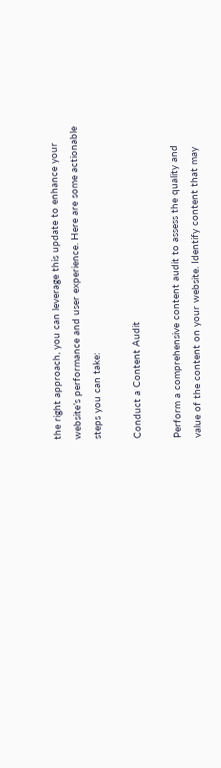the right approach, you can leverage this update to enhance your website’s performance and user experience. Here are some actionable steps you can take:

Conduct a Content Audit

Perform a comprehensive content audit to assess the quality and value of the content on your website. Identify content that may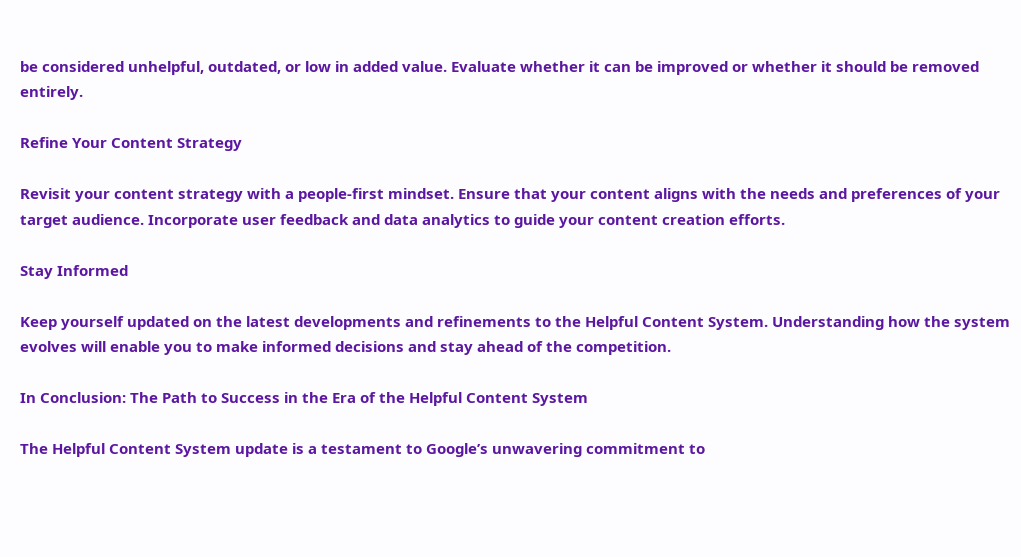be considered unhelpful, outdated, or low in added value. Evaluate whether it can be improved or whether it should be removed entirely.

Refine Your Content Strategy

Revisit your content strategy with a people-first mindset. Ensure that your content aligns with the needs and preferences of your target audience. Incorporate user feedback and data analytics to guide your content creation efforts.

Stay Informed

Keep yourself updated on the latest developments and refinements to the Helpful Content System. Understanding how the system evolves will enable you to make informed decisions and stay ahead of the competition.

In Conclusion: The Path to Success in the Era of the Helpful Content System

The Helpful Content System update is a testament to Google’s unwavering commitment to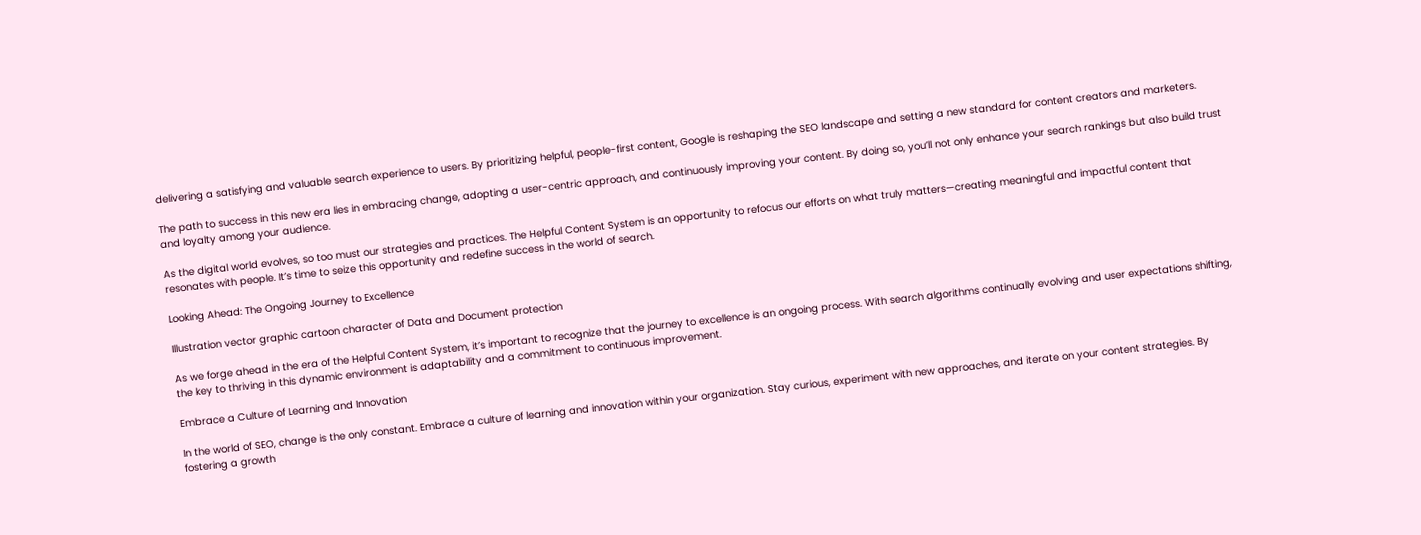delivering a satisfying and valuable search experience to users. By prioritizing helpful, people-first content, Google is reshaping the SEO landscape and setting a new standard for content creators and marketers.

The path to success in this new era lies in embracing change, adopting a user-centric approach, and continuously improving your content. By doing so, you’ll not only enhance your search rankings but also build trust and loyalty among your audience.

As the digital world evolves, so too must our strategies and practices. The Helpful Content System is an opportunity to refocus our efforts on what truly matters—creating meaningful and impactful content that resonates with people. It’s time to seize this opportunity and redefine success in the world of search.

Looking Ahead: The Ongoing Journey to Excellence

Illustration vector graphic cartoon character of Data and Document protection

As we forge ahead in the era of the Helpful Content System, it’s important to recognize that the journey to excellence is an ongoing process. With search algorithms continually evolving and user expectations shifting, the key to thriving in this dynamic environment is adaptability and a commitment to continuous improvement.

Embrace a Culture of Learning and Innovation

In the world of SEO, change is the only constant. Embrace a culture of learning and innovation within your organization. Stay curious, experiment with new approaches, and iterate on your content strategies. By fostering a growth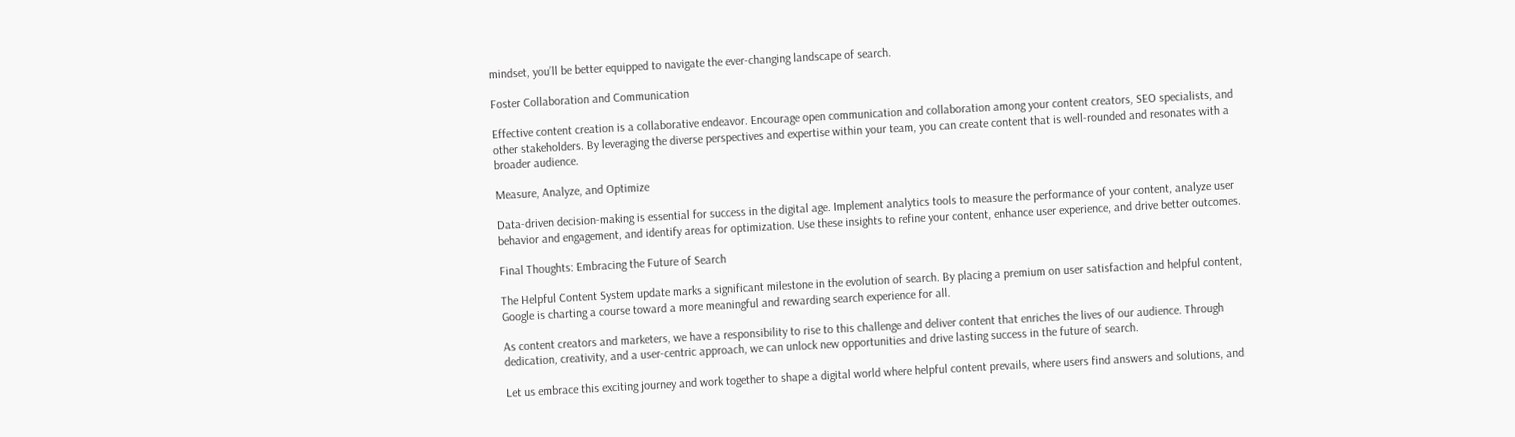mindset, you’ll be better equipped to navigate the ever-changing landscape of search.

Foster Collaboration and Communication

Effective content creation is a collaborative endeavor. Encourage open communication and collaboration among your content creators, SEO specialists, and other stakeholders. By leveraging the diverse perspectives and expertise within your team, you can create content that is well-rounded and resonates with a broader audience.

Measure, Analyze, and Optimize

Data-driven decision-making is essential for success in the digital age. Implement analytics tools to measure the performance of your content, analyze user behavior and engagement, and identify areas for optimization. Use these insights to refine your content, enhance user experience, and drive better outcomes.

Final Thoughts: Embracing the Future of Search

The Helpful Content System update marks a significant milestone in the evolution of search. By placing a premium on user satisfaction and helpful content, Google is charting a course toward a more meaningful and rewarding search experience for all.

As content creators and marketers, we have a responsibility to rise to this challenge and deliver content that enriches the lives of our audience. Through dedication, creativity, and a user-centric approach, we can unlock new opportunities and drive lasting success in the future of search.

Let us embrace this exciting journey and work together to shape a digital world where helpful content prevails, where users find answers and solutions, and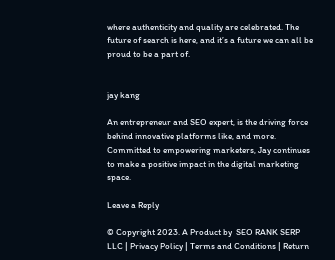where authenticity and quality are celebrated. The future of search is here, and it’s a future we can all be proud to be a part of.


jay kang

An entrepreneur and SEO expert, is the driving force behind innovative platforms like, and more. Committed to empowering marketers, Jay continues to make a positive impact in the digital marketing space.

Leave a Reply

© Copyright 2023. A Product by  SEO RANK SERP LLC | Privacy Policy | Terms and Conditions | Return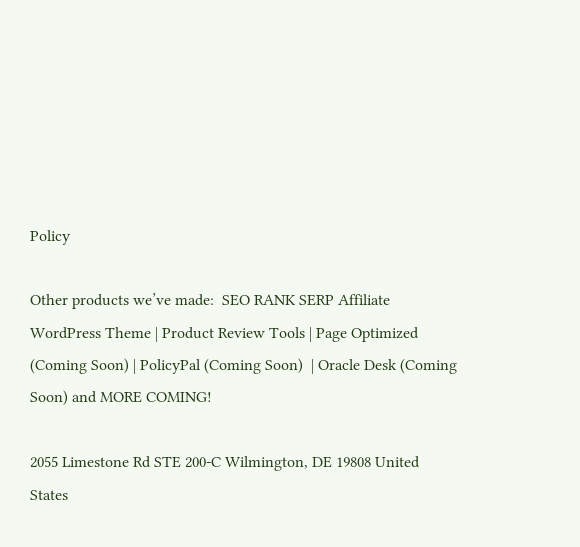Policy

Other products we’ve made:  SEO RANK SERP Affiliate WordPress Theme | Product Review Tools | Page Optimized (Coming Soon) | PolicyPal (Coming Soon)  | Oracle Desk (Coming Soon) and MORE COMING!

2055 Limestone Rd STE 200-C Wilmington, DE 19808 United States